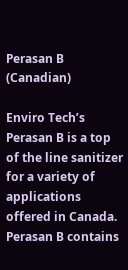Perasan B (Canadian)

Enviro Tech’s Perasan B is a top of the line sanitizer for a variety of applications offered in Canada. Perasan B contains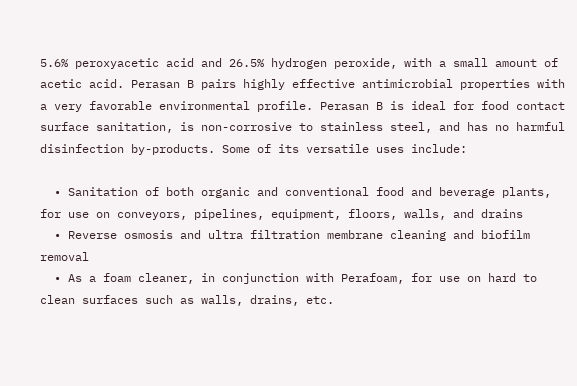5.6% peroxyacetic acid and 26.5% hydrogen peroxide, with a small amount of acetic acid. Perasan B pairs highly effective antimicrobial properties with a very favorable environmental profile. Perasan B is ideal for food contact surface sanitation, is non-corrosive to stainless steel, and has no harmful disinfection by-products. Some of its versatile uses include:

  • Sanitation of both organic and conventional food and beverage plants, for use on conveyors, pipelines, equipment, floors, walls, and drains
  • Reverse osmosis and ultra filtration membrane cleaning and biofilm removal
  • As a foam cleaner, in conjunction with Perafoam, for use on hard to clean surfaces such as walls, drains, etc.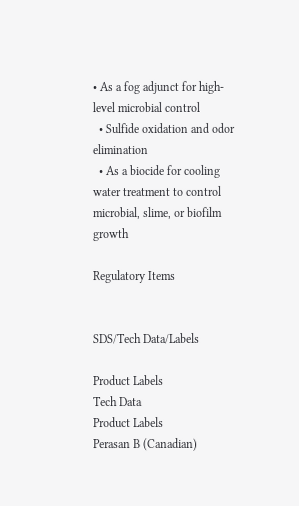• As a fog adjunct for high-level microbial control
  • Sulfide oxidation and odor elimination
  • As a biocide for cooling water treatment to control microbial, slime, or biofilm growth

Regulatory Items


SDS/Tech Data/Labels

Product Labels
Tech Data
Product Labels
Perasan B (Canadian)